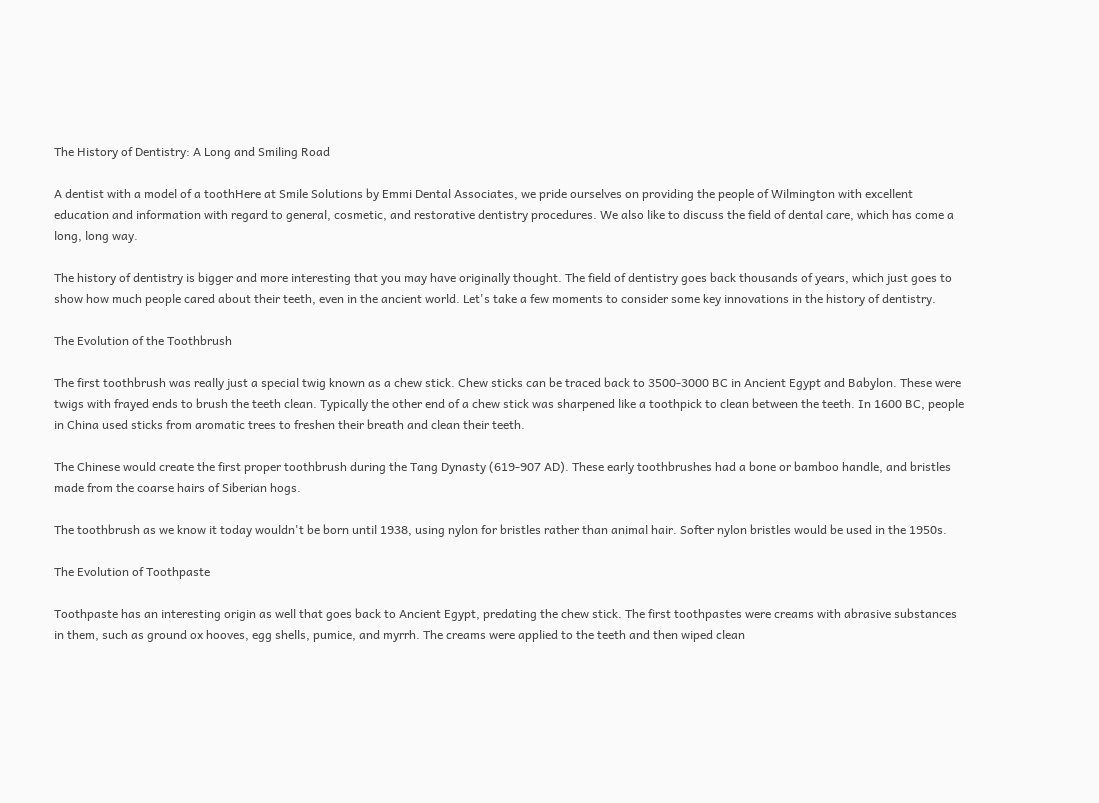The History of Dentistry: A Long and Smiling Road

A dentist with a model of a toothHere at Smile Solutions by Emmi Dental Associates, we pride ourselves on providing the people of Wilmington with excellent education and information with regard to general, cosmetic, and restorative dentistry procedures. We also like to discuss the field of dental care, which has come a long, long way.

The history of dentistry is bigger and more interesting that you may have originally thought. The field of dentistry goes back thousands of years, which just goes to show how much people cared about their teeth, even in the ancient world. Let's take a few moments to consider some key innovations in the history of dentistry.

The Evolution of the Toothbrush

The first toothbrush was really just a special twig known as a chew stick. Chew sticks can be traced back to 3500-3000 BC in Ancient Egypt and Babylon. These were twigs with frayed ends to brush the teeth clean. Typically the other end of a chew stick was sharpened like a toothpick to clean between the teeth. In 1600 BC, people in China used sticks from aromatic trees to freshen their breath and clean their teeth.

The Chinese would create the first proper toothbrush during the Tang Dynasty (619-907 AD). These early toothbrushes had a bone or bamboo handle, and bristles made from the coarse hairs of Siberian hogs.

The toothbrush as we know it today wouldn't be born until 1938, using nylon for bristles rather than animal hair. Softer nylon bristles would be used in the 1950s.

The Evolution of Toothpaste

Toothpaste has an interesting origin as well that goes back to Ancient Egypt, predating the chew stick. The first toothpastes were creams with abrasive substances in them, such as ground ox hooves, egg shells, pumice, and myrrh. The creams were applied to the teeth and then wiped clean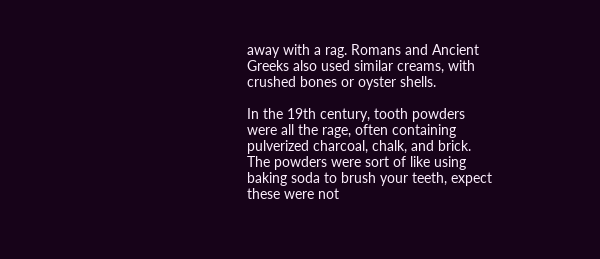away with a rag. Romans and Ancient Greeks also used similar creams, with crushed bones or oyster shells.

In the 19th century, tooth powders were all the rage, often containing pulverized charcoal, chalk, and brick. The powders were sort of like using baking soda to brush your teeth, expect these were not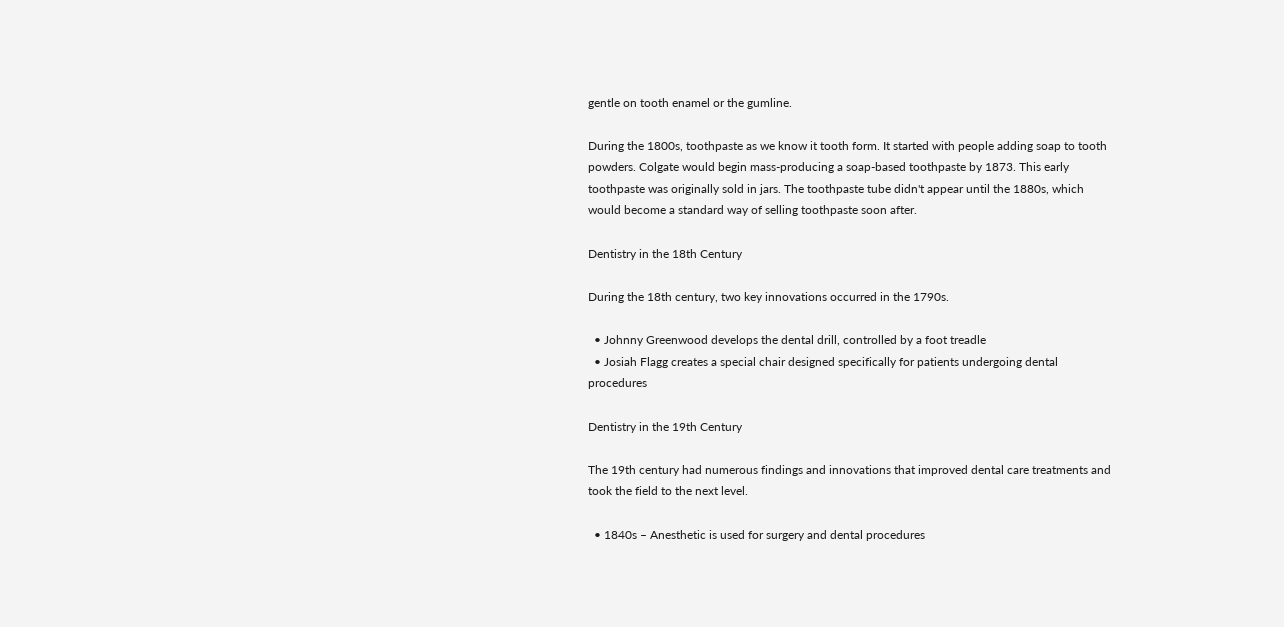gentle on tooth enamel or the gumline.

During the 1800s, toothpaste as we know it tooth form. It started with people adding soap to tooth powders. Colgate would begin mass-producing a soap-based toothpaste by 1873. This early toothpaste was originally sold in jars. The toothpaste tube didn't appear until the 1880s, which would become a standard way of selling toothpaste soon after.

Dentistry in the 18th Century

During the 18th century, two key innovations occurred in the 1790s.

  • Johnny Greenwood develops the dental drill, controlled by a foot treadle
  • Josiah Flagg creates a special chair designed specifically for patients undergoing dental procedures

Dentistry in the 19th Century

The 19th century had numerous findings and innovations that improved dental care treatments and took the field to the next level.

  • 1840s – Anesthetic is used for surgery and dental procedures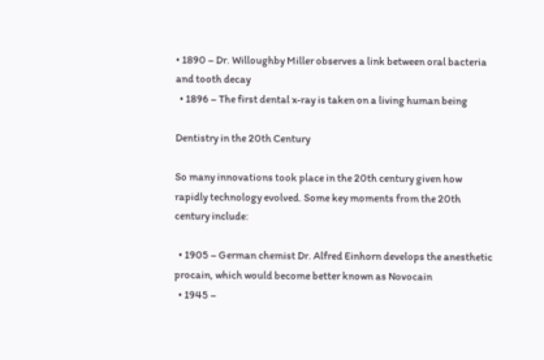• 1890 – Dr. Willoughby Miller observes a link between oral bacteria and tooth decay
  • 1896 – The first dental x-ray is taken on a living human being

Dentistry in the 20th Century

So many innovations took place in the 20th century given how rapidly technology evolved. Some key moments from the 20th century include:

  • 1905 – German chemist Dr. Alfred Einhorn develops the anesthetic procain, which would become better known as Novocain
  • 1945 –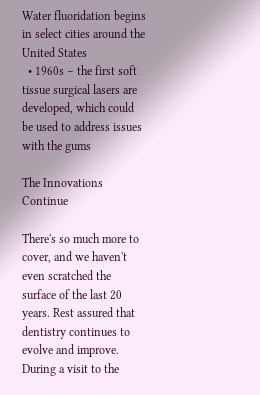Water fluoridation begins in select cities around the United States
  • 1960s – the first soft tissue surgical lasers are developed, which could be used to address issues with the gums

The Innovations Continue

There's so much more to cover, and we haven't even scratched the surface of the last 20 years. Rest assured that dentistry continues to evolve and improve. During a visit to the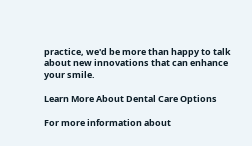practice, we'd be more than happy to talk about new innovations that can enhance your smile.

Learn More About Dental Care Options

For more information about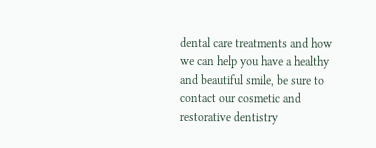dental care treatments and how we can help you have a healthy and beautiful smile, be sure to contact our cosmetic and restorative dentistry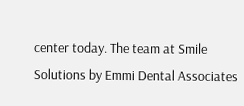center today. The team at Smile Solutions by Emmi Dental Associates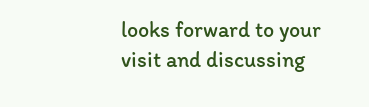looks forward to your visit and discussing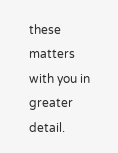these matters with you in greater detail.